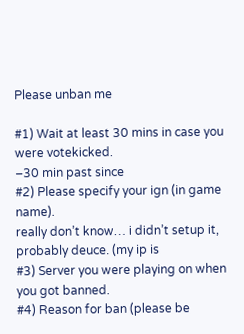Please unban me

#1) Wait at least 30 mins in case you were votekicked.
–30 min past since
#2) Please specify your ign (in game name).
really don’t know… i didn’t setup it, probably deuce. (my ip is
#3) Server you were playing on when you got banned.
#4) Reason for ban (please be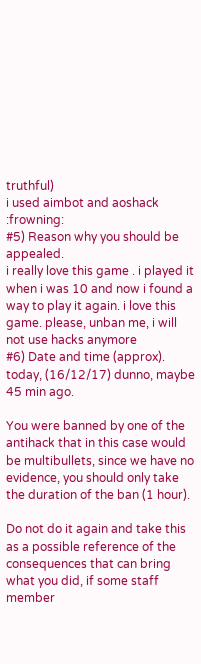truthful)
i used aimbot and aoshack :frowning:
#5) Reason why you should be appealed.
i really love this game . i played it when i was 10 and now i found a way to play it again. i love this game. please, unban me, i will not use hacks anymore
#6) Date and time (approx).
today, (16/12/17) dunno, maybe 45 min ago.

You were banned by one of the antihack that in this case would be multibullets, since we have no evidence, you should only take the duration of the ban (1 hour).

Do not do it again and take this as a possible reference of the consequences that can bring what you did, if some staff member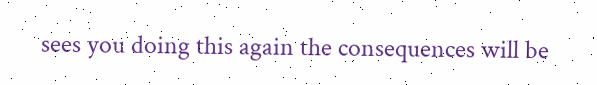sees you doing this again the consequences will be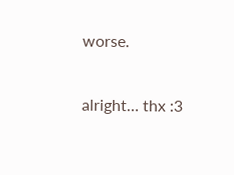worse.

alright… thx :3